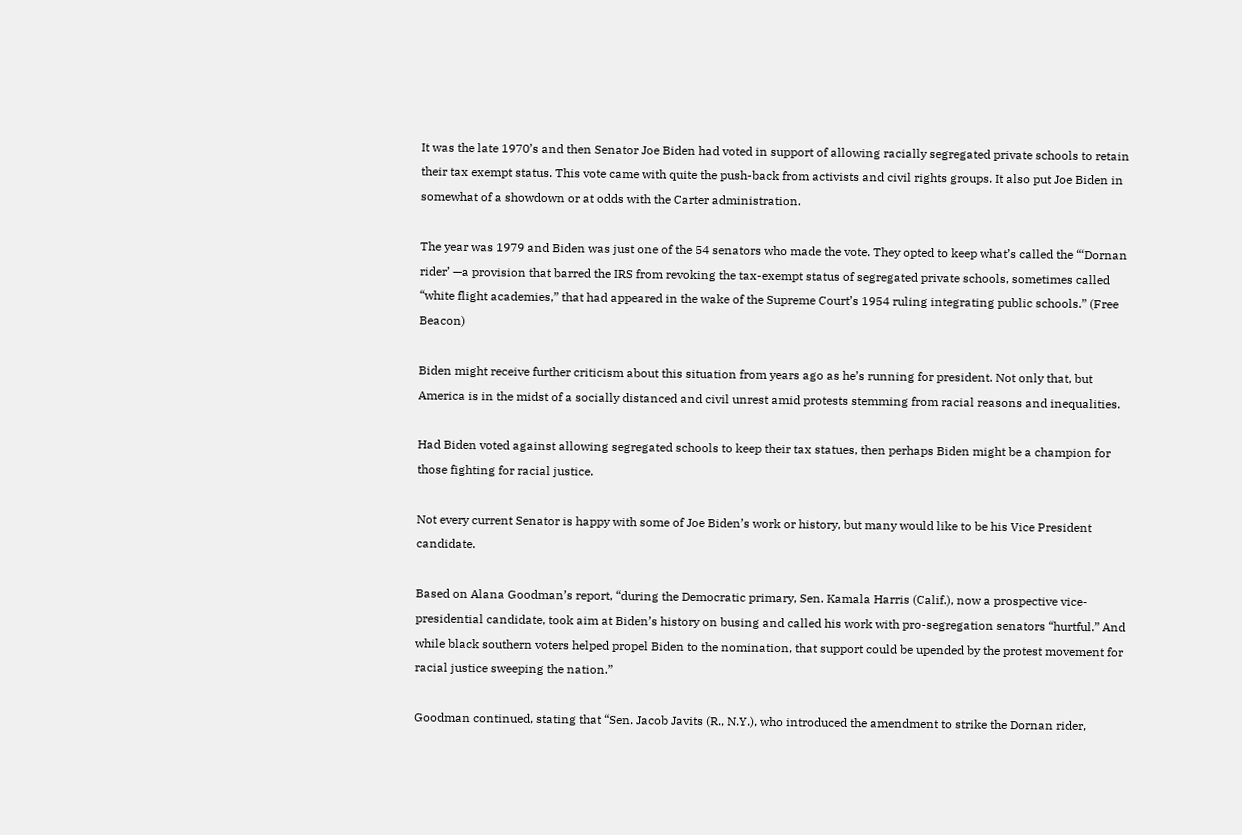It was the late 1970’s and then Senator Joe Biden had voted in support of allowing racially segregated private schools to retain their tax exempt status. This vote came with quite the push-back from activists and civil rights groups. It also put Joe Biden in somewhat of a showdown or at odds with the Carter administration.

The year was 1979 and Biden was just one of the 54 senators who made the vote. They opted to keep what’s called the “‘Dornan rider’ —a provision that barred the IRS from revoking the tax-exempt status of segregated private schools, sometimes called “white flight academies,” that had appeared in the wake of the Supreme Court’s 1954 ruling integrating public schools.” (Free Beacon)

Biden might receive further criticism about this situation from years ago as he’s running for president. Not only that, but America is in the midst of a socially distanced and civil unrest amid protests stemming from racial reasons and inequalities.

Had Biden voted against allowing segregated schools to keep their tax statues, then perhaps Biden might be a champion for those fighting for racial justice.

Not every current Senator is happy with some of Joe Biden’s work or history, but many would like to be his Vice President candidate.

Based on Alana Goodman’s report, “during the Democratic primary, Sen. Kamala Harris (Calif.), now a prospective vice-presidential candidate, took aim at Biden’s history on busing and called his work with pro-segregation senators “hurtful.” And while black southern voters helped propel Biden to the nomination, that support could be upended by the protest movement for racial justice sweeping the nation.”

Goodman continued, stating that “Sen. Jacob Javits (R., N.Y.), who introduced the amendment to strike the Dornan rider,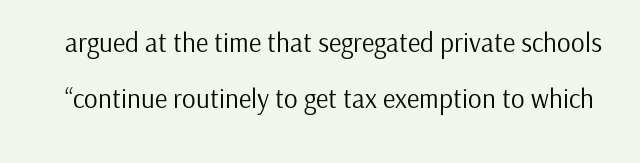argued at the time that segregated private schools “continue routinely to get tax exemption to which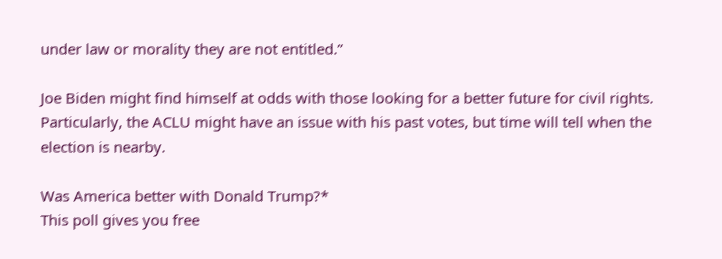under law or morality they are not entitled.”

Joe Biden might find himself at odds with those looking for a better future for civil rights. Particularly, the ACLU might have an issue with his past votes, but time will tell when the election is nearby.

Was America better with Donald Trump?*
This poll gives you free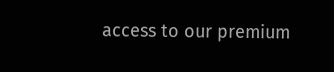access to our premium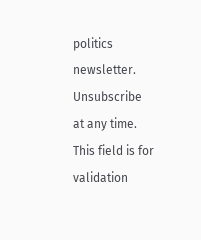politics newsletter. Unsubscribe at any time.
This field is for validation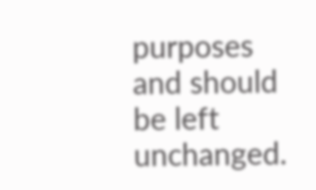purposes and should be left unchanged.